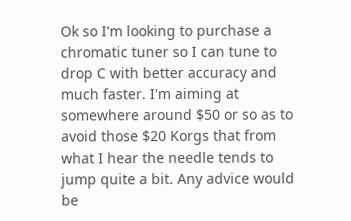Ok so I'm looking to purchase a chromatic tuner so I can tune to drop C with better accuracy and much faster. I'm aiming at somewhere around $50 or so as to avoid those $20 Korgs that from what I hear the needle tends to jump quite a bit. Any advice would be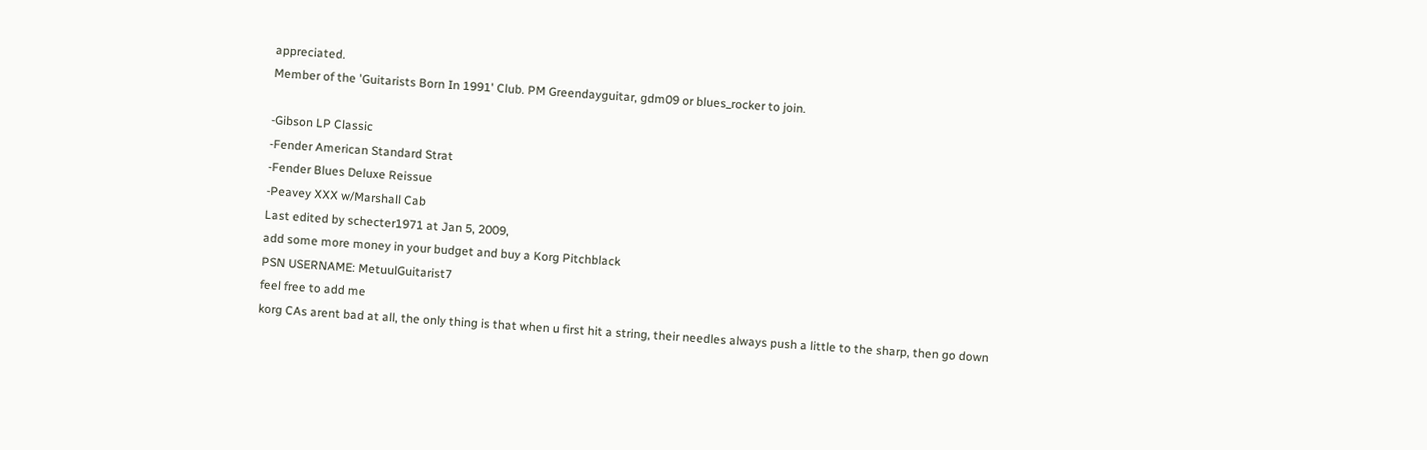appreciated.
Member of the 'Guitarists Born In 1991' Club. PM Greendayguitar, gdm09 or blues_rocker to join.

-Gibson LP Classic
-Fender American Standard Strat
-Fender Blues Deluxe Reissue
-Peavey XXX w/Marshall Cab
Last edited by schecter1971 at Jan 5, 2009,
add some more money in your budget and buy a Korg Pitchblack
PSN USERNAME: MetuulGuitarist7
feel free to add me
korg CAs arent bad at all, the only thing is that when u first hit a string, their needles always push a little to the sharp, then go down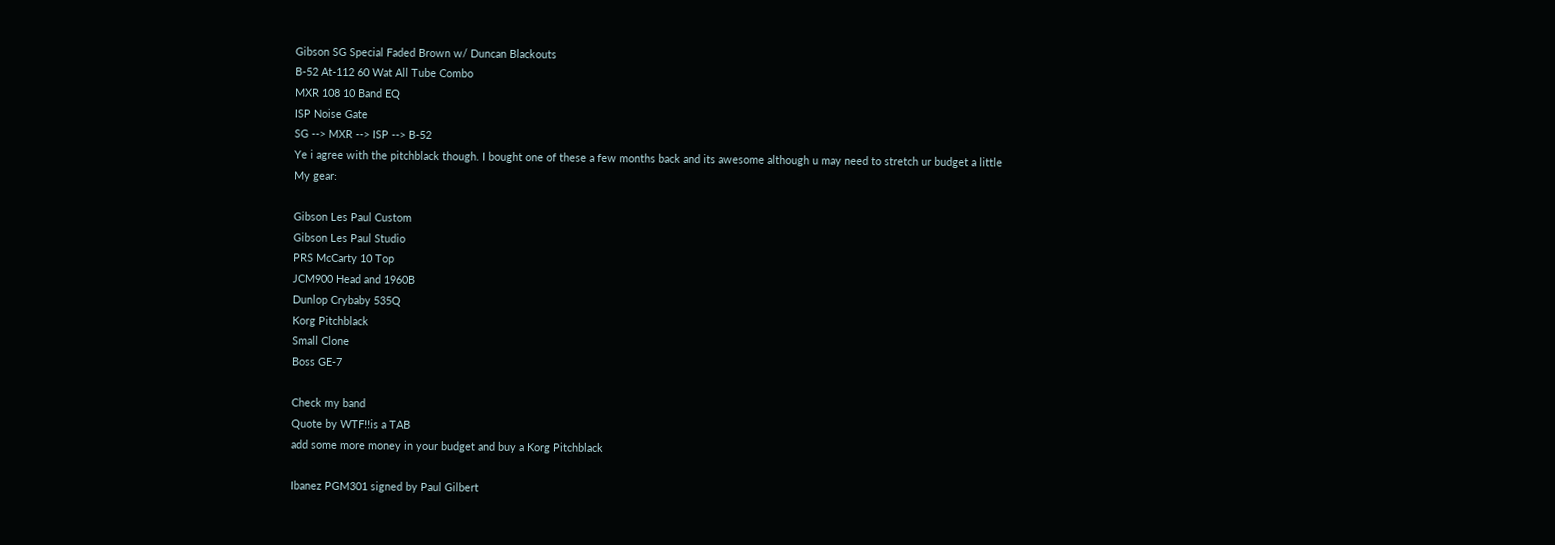Gibson SG Special Faded Brown w/ Duncan Blackouts
B-52 At-112 60 Wat All Tube Combo
MXR 108 10 Band EQ
ISP Noise Gate
SG --> MXR --> ISP --> B-52
Ye i agree with the pitchblack though. I bought one of these a few months back and its awesome although u may need to stretch ur budget a little
My gear:

Gibson Les Paul Custom
Gibson Les Paul Studio
PRS McCarty 10 Top
JCM900 Head and 1960B
Dunlop Crybaby 535Q
Korg Pitchblack
Small Clone
Boss GE-7

Check my band
Quote by WTF!!is a TAB
add some more money in your budget and buy a Korg Pitchblack

Ibanez PGM301 signed by Paul Gilbert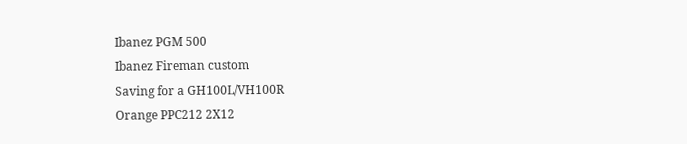Ibanez PGM 500
Ibanez Fireman custom
Saving for a GH100L/VH100R
Orange PPC212 2X12